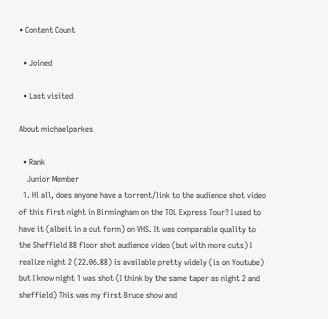• Content Count

  • Joined

  • Last visited

About michaelparkes

  • Rank
    Junior Member
  1. Hi all, does anyone have a torrent/link to the audience shot video of this first night in Birmingham on the TOL Express Tour? I used to have it (albeit in a cut form) on VHS. It was comparable quality to the Sheffield 88 floor shot audience video (but with more cuts) I realize night 2 (22.06.88) is available pretty widely (is on Youtube) but I know night 1 was shot (I think by the same taper as night 2 and sheffield) This was my first Bruce show and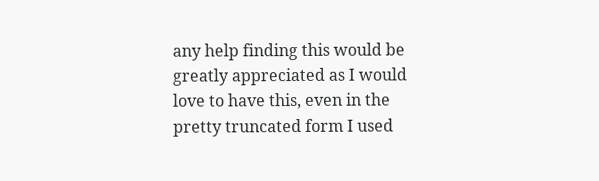any help finding this would be greatly appreciated as I would love to have this, even in the pretty truncated form I used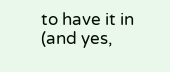to have it in (and yes,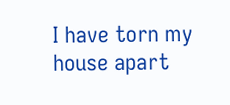I have torn my house apart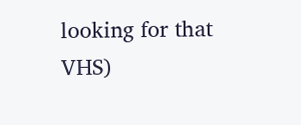looking for that VHS)